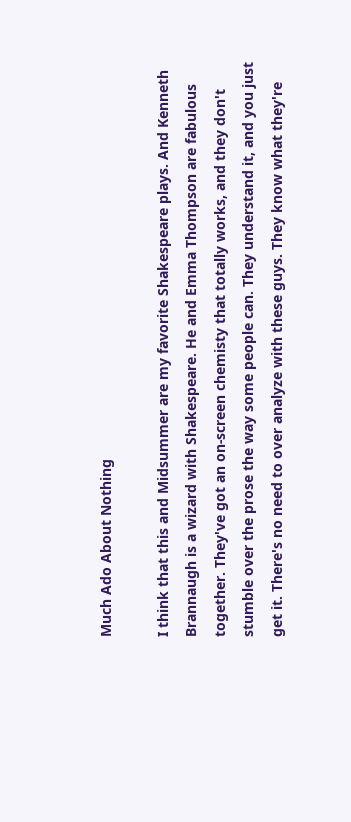Much Ado About Nothing

I think that this and Midsummer are my favorite Shakespeare plays. And Kenneth Brannaugh is a wizard with Shakespeare. He and Emma Thompson are fabulous together. They've got an on-screen chemisty that totally works, and they don't stumble over the prose the way some people can. They understand it, and you just get it. There's no need to over analyze with these guys. They know what they're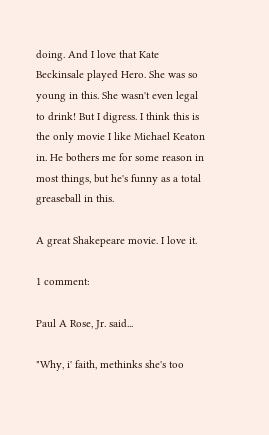doing. And I love that Kate Beckinsale played Hero. She was so young in this. She wasn't even legal to drink! But I digress. I think this is the only movie I like Michael Keaton in. He bothers me for some reason in most things, but he's funny as a total greaseball in this.

A great Shakepeare movie. I love it.

1 comment:

Paul A Rose, Jr. said...

"Why, i' faith, methinks she's too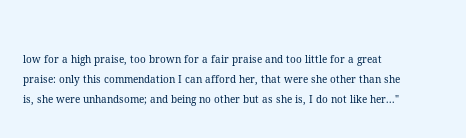low for a high praise, too brown for a fair praise and too little for a great praise: only this commendation I can afford her, that were she other than she is, she were unhandsome; and being no other but as she is, I do not like her..."